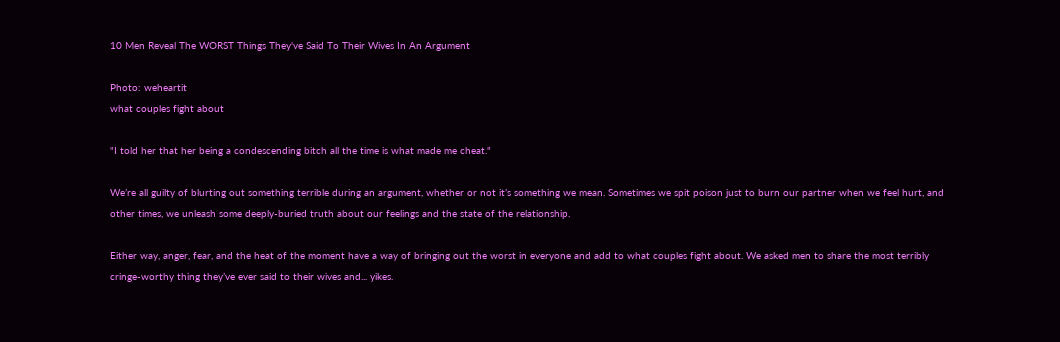10 Men Reveal The WORST Things They've Said To Their Wives In An Argument

Photo: weheartit
what couples fight about

"I told her that her being a condescending bitch all the time is what made me cheat."

We’re all guilty of blurting out something terrible during an argument, whether or not it’s something we mean. Sometimes we spit poison just to burn our partner when we feel hurt, and other times, we unleash some deeply-buried truth about our feelings and the state of the relationship.

Either way, anger, fear, and the heat of the moment have a way of bringing out the worst in everyone and add to what couples fight about. We asked men to share the most terribly cringe-worthy thing they’ve ever said to their wives and... yikes.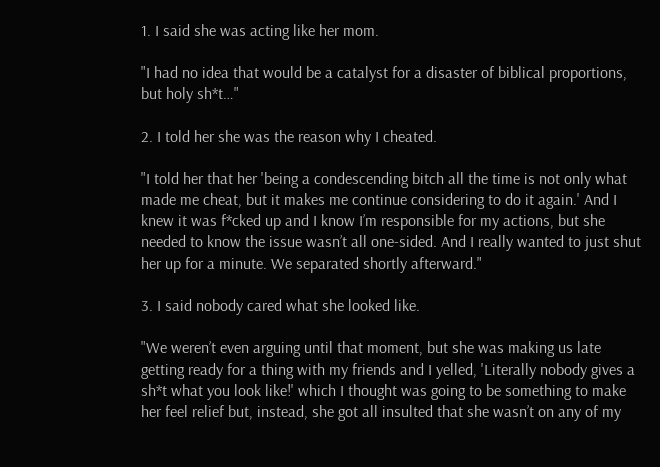1. I said she was acting like her mom.

"I had no idea that would be a catalyst for a disaster of biblical proportions, but holy sh*t…"

2. I told her she was the reason why I cheated.

"I told her that her 'being a condescending bitch all the time is not only what made me cheat, but it makes me continue considering to do it again.' And I knew it was f*cked up and I know I’m responsible for my actions, but she needed to know the issue wasn’t all one-sided. And I really wanted to just shut her up for a minute. We separated shortly afterward."

3. I said nobody cared what she looked like.

"We weren’t even arguing until that moment, but she was making us late getting ready for a thing with my friends and I yelled, 'Literally nobody gives a sh*t what you look like!' which I thought was going to be something to make her feel relief but, instead, she got all insulted that she wasn’t on any of my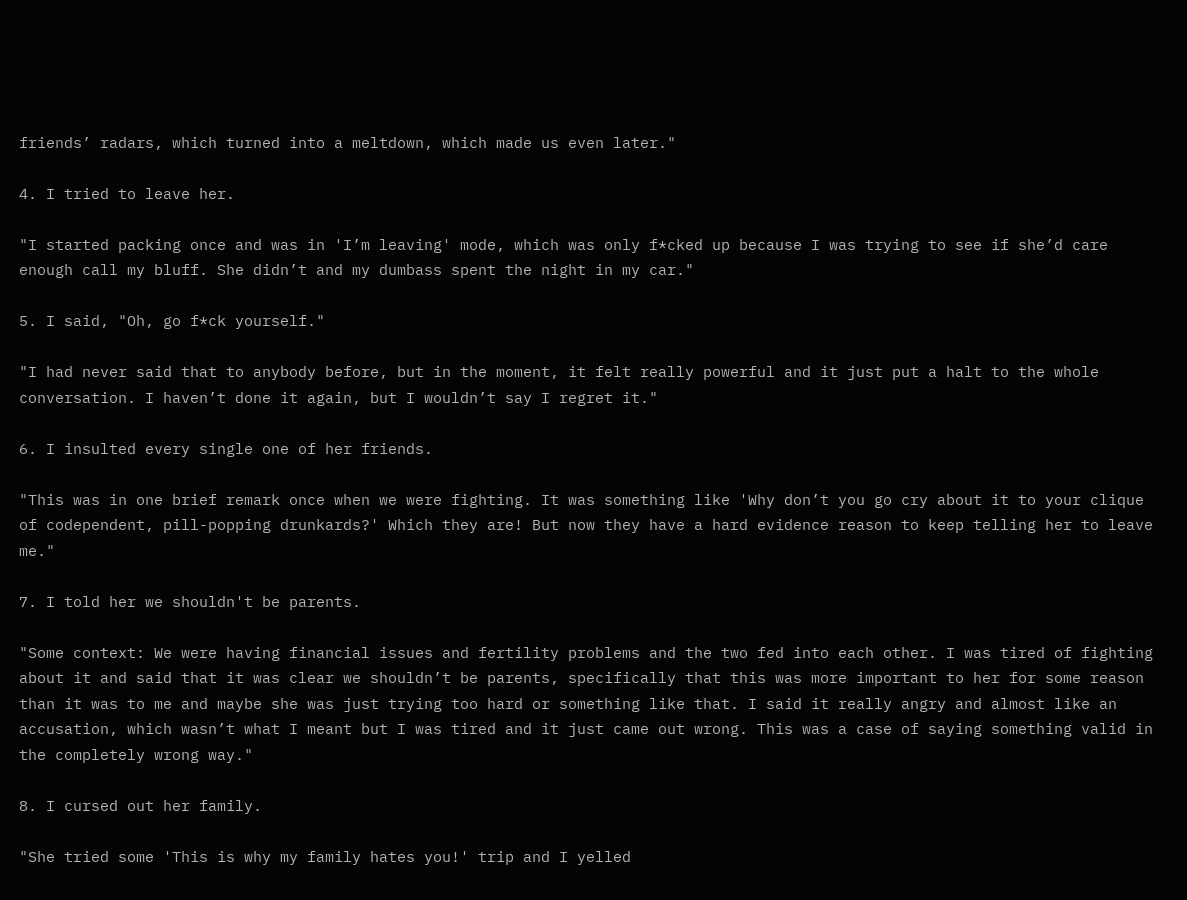friends’ radars, which turned into a meltdown, which made us even later."

4. I tried to leave her.

"I started packing once and was in 'I’m leaving' mode, which was only f*cked up because I was trying to see if she’d care enough call my bluff. She didn’t and my dumbass spent the night in my car."

5. I said, "Oh, go f*ck yourself."

"I had never said that to anybody before, but in the moment, it felt really powerful and it just put a halt to the whole conversation. I haven’t done it again, but I wouldn’t say I regret it."

6. I insulted every single one of her friends.

"This was in one brief remark once when we were fighting. It was something like 'Why don’t you go cry about it to your clique of codependent, pill-popping drunkards?' Which they are! But now they have a hard evidence reason to keep telling her to leave me."

7. I told her we shouldn't be parents.

"Some context: We were having financial issues and fertility problems and the two fed into each other. I was tired of fighting about it and said that it was clear we shouldn’t be parents, specifically that this was more important to her for some reason than it was to me and maybe she was just trying too hard or something like that. I said it really angry and almost like an accusation, which wasn’t what I meant but I was tired and it just came out wrong. This was a case of saying something valid in the completely wrong way."

8. I cursed out her family.

"She tried some 'This is why my family hates you!' trip and I yelled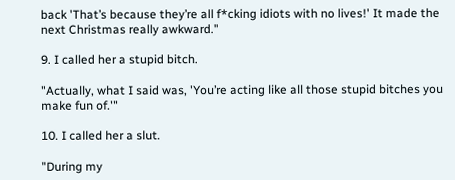back 'That’s because they’re all f*cking idiots with no lives!' It made the next Christmas really awkward."

9. I called her a stupid bitch.

"Actually, what I said was, 'You’re acting like all those stupid bitches you make fun of.'"

10. I called her a slut.

"During my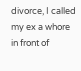divorce, I called my ex a whore in front of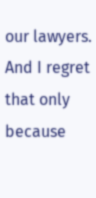our lawyers. And I regret that only because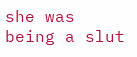she was being a slut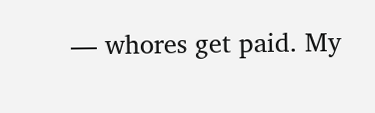— whores get paid. My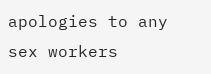apologies to any sex workers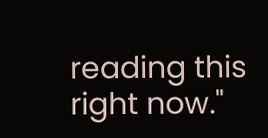reading this right now."